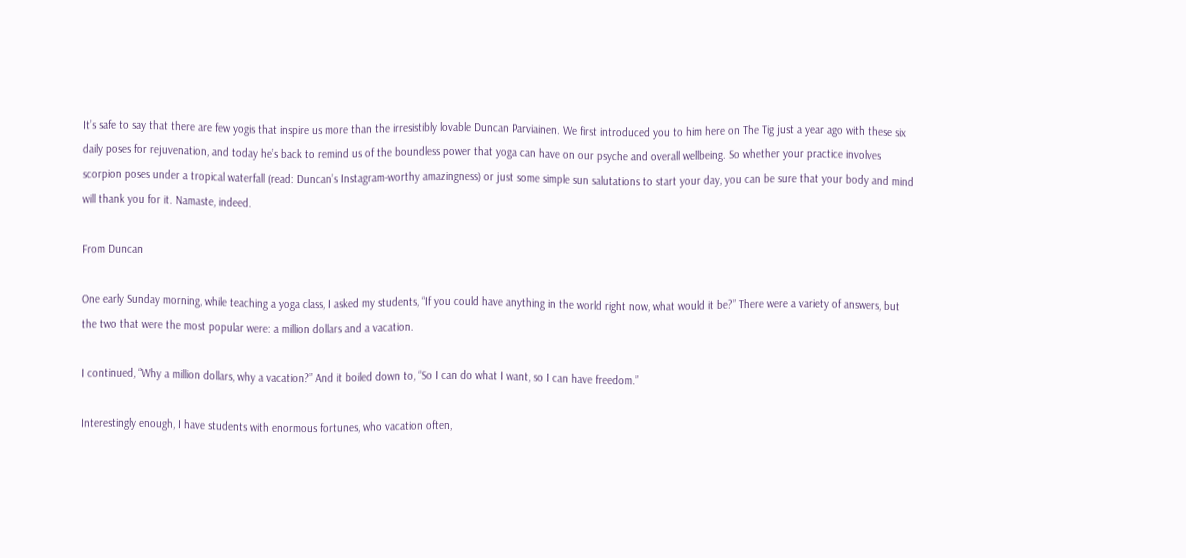It’s safe to say that there are few yogis that inspire us more than the irresistibly lovable Duncan Parviainen. We first introduced you to him here on The Tig just a year ago with these six daily poses for rejuvenation, and today he’s back to remind us of the boundless power that yoga can have on our psyche and overall wellbeing. So whether your practice involves scorpion poses under a tropical waterfall (read: Duncan’s Instagram-worthy amazingness) or just some simple sun salutations to start your day, you can be sure that your body and mind will thank you for it. Namaste, indeed.

From Duncan

One early Sunday morning, while teaching a yoga class, I asked my students, “If you could have anything in the world right now, what would it be?” There were a variety of answers, but the two that were the most popular were: a million dollars and a vacation.

I continued, “Why a million dollars, why a vacation?” And it boiled down to, “So I can do what I want, so I can have freedom.”

Interestingly enough, I have students with enormous fortunes, who vacation often,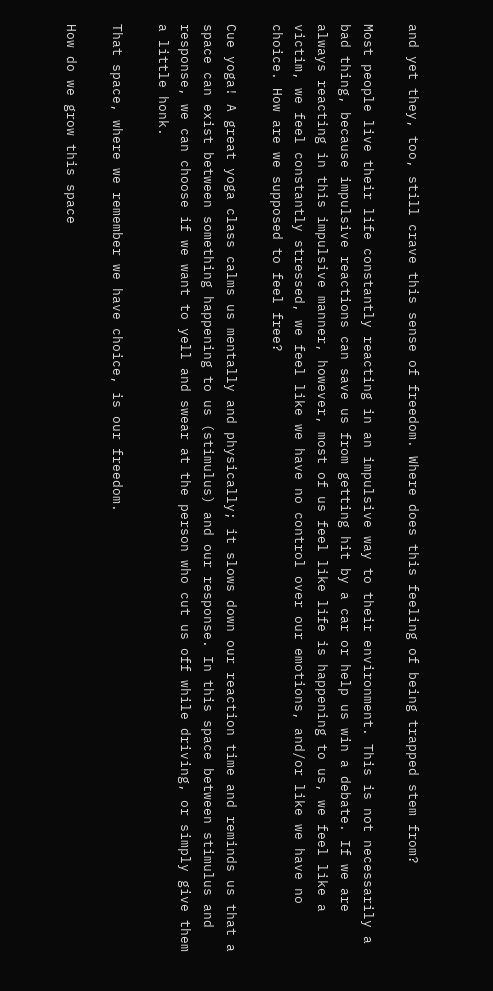and yet they, too, still crave this sense of freedom. Where does this feeling of being trapped stem from?

Most people live their life constantly reacting in an impulsive way to their environment. This is not necessarily a bad thing, because impulsive reactions can save us from getting hit by a car or help us win a debate. If we are always reacting in this impulsive manner, however, most of us feel like life is happening to us, we feel like a victim, we feel constantly stressed, we feel like we have no control over our emotions, and/or like we have no choice. How are we supposed to feel free?

Cue yoga! A great yoga class calms us mentally and physically; it slows down our reaction time and reminds us that a space can exist between something happening to us (stimulus) and our response. In this space between stimulus and response, we can choose if we want to yell and swear at the person who cut us off while driving, or simply give them a little honk.

That space, where we remember we have choice, is our freedom.

How do we grow this space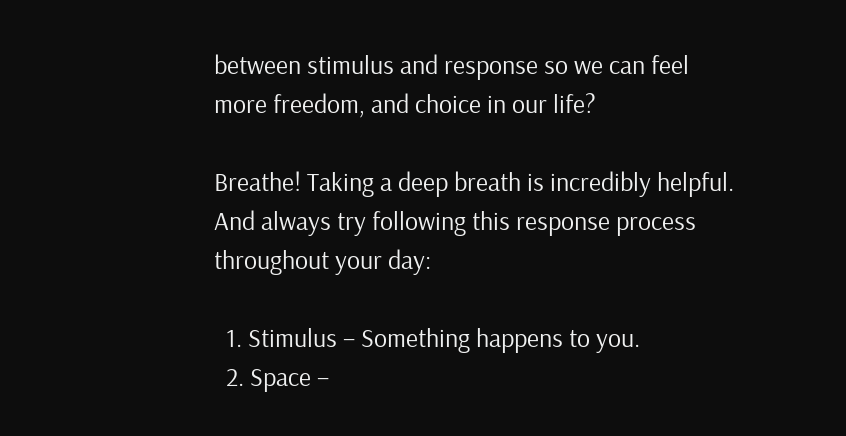between stimulus and response so we can feel more freedom, and choice in our life?

Breathe! Taking a deep breath is incredibly helpful. And always try following this response process throughout your day:

  1. Stimulus – Something happens to you.
  2. Space –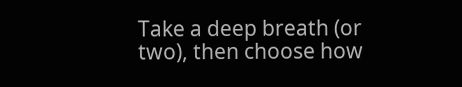Take a deep breath (or two), then choose how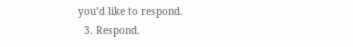you’d like to respond.
  3. Respond.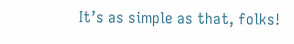It’s as simple as that, folks!